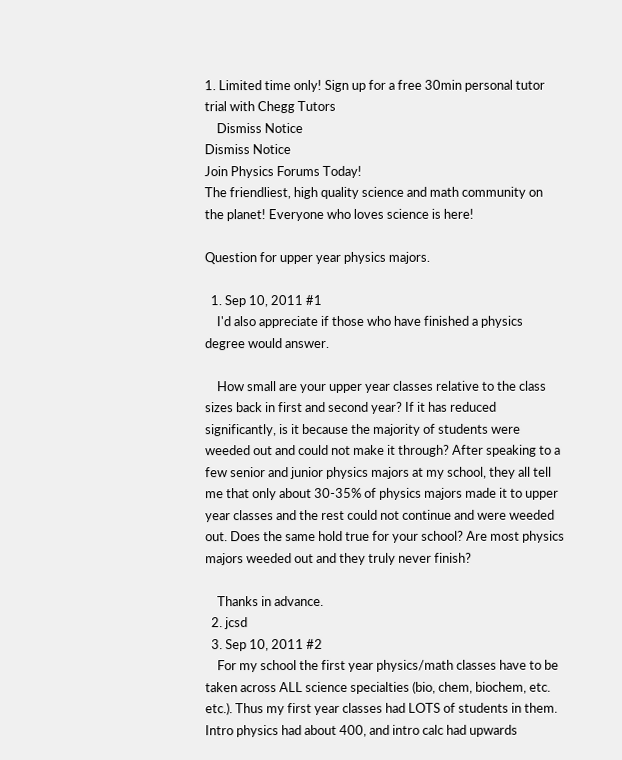1. Limited time only! Sign up for a free 30min personal tutor trial with Chegg Tutors
    Dismiss Notice
Dismiss Notice
Join Physics Forums Today!
The friendliest, high quality science and math community on the planet! Everyone who loves science is here!

Question for upper year physics majors.

  1. Sep 10, 2011 #1
    I'd also appreciate if those who have finished a physics degree would answer.

    How small are your upper year classes relative to the class sizes back in first and second year? If it has reduced significantly, is it because the majority of students were weeded out and could not make it through? After speaking to a few senior and junior physics majors at my school, they all tell me that only about 30-35% of physics majors made it to upper year classes and the rest could not continue and were weeded out. Does the same hold true for your school? Are most physics majors weeded out and they truly never finish?

    Thanks in advance.
  2. jcsd
  3. Sep 10, 2011 #2
    For my school the first year physics/math classes have to be taken across ALL science specialties (bio, chem, biochem, etc. etc.). Thus my first year classes had LOTS of students in them. Intro physics had about 400, and intro calc had upwards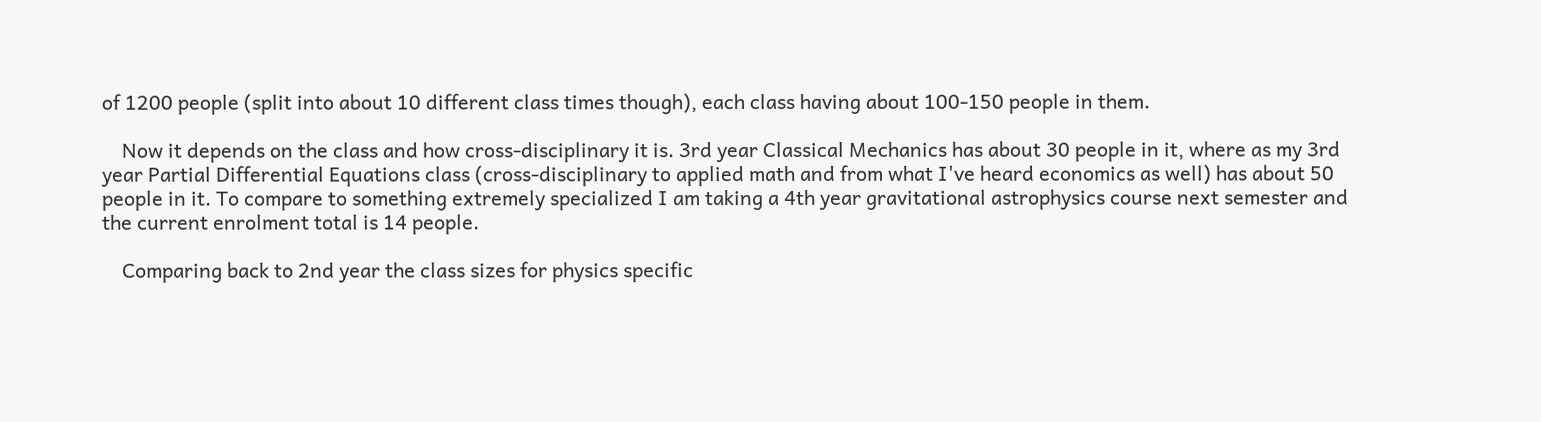of 1200 people (split into about 10 different class times though), each class having about 100-150 people in them.

    Now it depends on the class and how cross-disciplinary it is. 3rd year Classical Mechanics has about 30 people in it, where as my 3rd year Partial Differential Equations class (cross-disciplinary to applied math and from what I've heard economics as well) has about 50 people in it. To compare to something extremely specialized I am taking a 4th year gravitational astrophysics course next semester and the current enrolment total is 14 people.

    Comparing back to 2nd year the class sizes for physics specific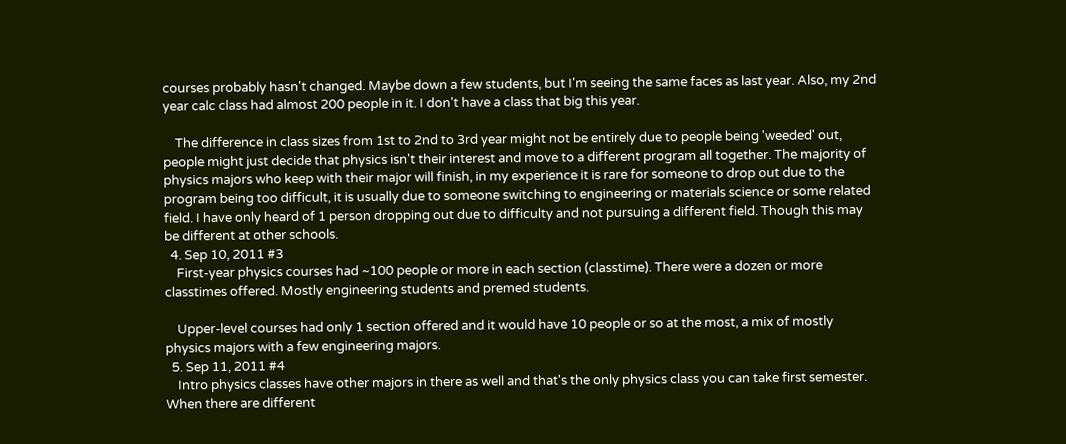courses probably hasn't changed. Maybe down a few students, but I'm seeing the same faces as last year. Also, my 2nd year calc class had almost 200 people in it. I don't have a class that big this year.

    The difference in class sizes from 1st to 2nd to 3rd year might not be entirely due to people being 'weeded' out, people might just decide that physics isn't their interest and move to a different program all together. The majority of physics majors who keep with their major will finish, in my experience it is rare for someone to drop out due to the program being too difficult, it is usually due to someone switching to engineering or materials science or some related field. I have only heard of 1 person dropping out due to difficulty and not pursuing a different field. Though this may be different at other schools.
  4. Sep 10, 2011 #3
    First-year physics courses had ~100 people or more in each section (classtime). There were a dozen or more classtimes offered. Mostly engineering students and premed students.

    Upper-level courses had only 1 section offered and it would have 10 people or so at the most, a mix of mostly physics majors with a few engineering majors.
  5. Sep 11, 2011 #4
    Intro physics classes have other majors in there as well and that's the only physics class you can take first semester. When there are different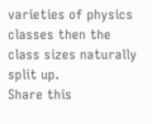varieties of physics classes then the class sizes naturally split up.
Share this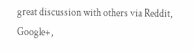great discussion with others via Reddit, Google+,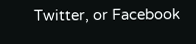Twitter, or Facebook